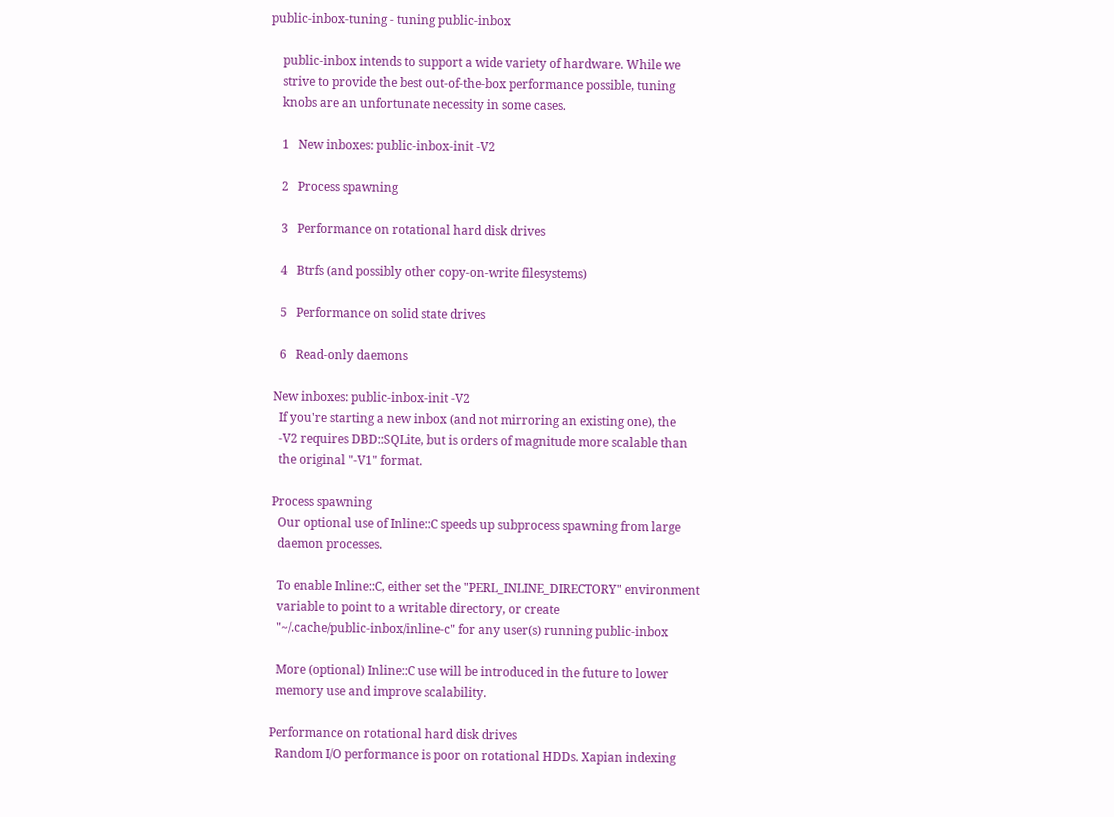public-inbox-tuning - tuning public-inbox

    public-inbox intends to support a wide variety of hardware. While we
    strive to provide the best out-of-the-box performance possible, tuning
    knobs are an unfortunate necessity in some cases.

    1   New inboxes: public-inbox-init -V2

    2   Process spawning

    3   Performance on rotational hard disk drives

    4   Btrfs (and possibly other copy-on-write filesystems)

    5   Performance on solid state drives

    6   Read-only daemons

  New inboxes: public-inbox-init -V2
    If you're starting a new inbox (and not mirroring an existing one), the
    -V2 requires DBD::SQLite, but is orders of magnitude more scalable than
    the original "-V1" format.

  Process spawning
    Our optional use of Inline::C speeds up subprocess spawning from large
    daemon processes.

    To enable Inline::C, either set the "PERL_INLINE_DIRECTORY" environment
    variable to point to a writable directory, or create
    "~/.cache/public-inbox/inline-c" for any user(s) running public-inbox

    More (optional) Inline::C use will be introduced in the future to lower
    memory use and improve scalability.

  Performance on rotational hard disk drives
    Random I/O performance is poor on rotational HDDs. Xapian indexing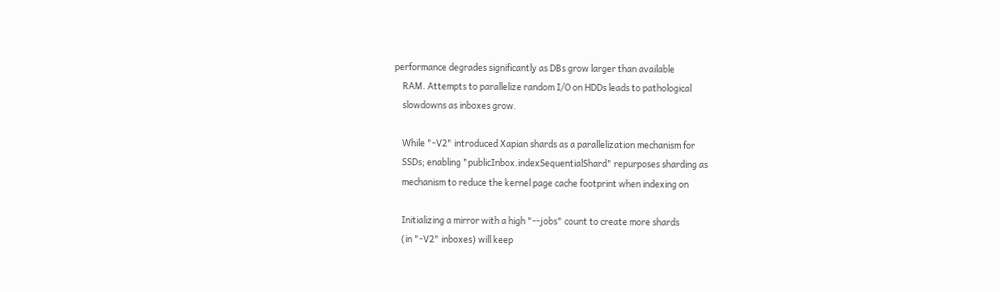performance degrades significantly as DBs grow larger than available
    RAM. Attempts to parallelize random I/O on HDDs leads to pathological
    slowdowns as inboxes grow.

    While "-V2" introduced Xapian shards as a parallelization mechanism for
    SSDs; enabling "publicInbox.indexSequentialShard" repurposes sharding as
    mechanism to reduce the kernel page cache footprint when indexing on

    Initializing a mirror with a high "--jobs" count to create more shards
    (in "-V2" inboxes) will keep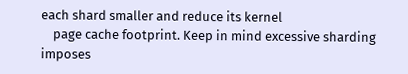each shard smaller and reduce its kernel
    page cache footprint. Keep in mind excessive sharding imposes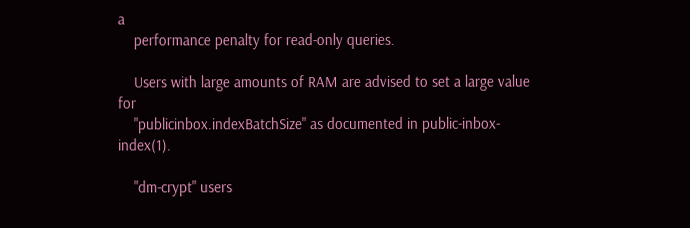a
    performance penalty for read-only queries.

    Users with large amounts of RAM are advised to set a large value for
    "publicinbox.indexBatchSize" as documented in public-inbox-index(1).

    "dm-crypt" users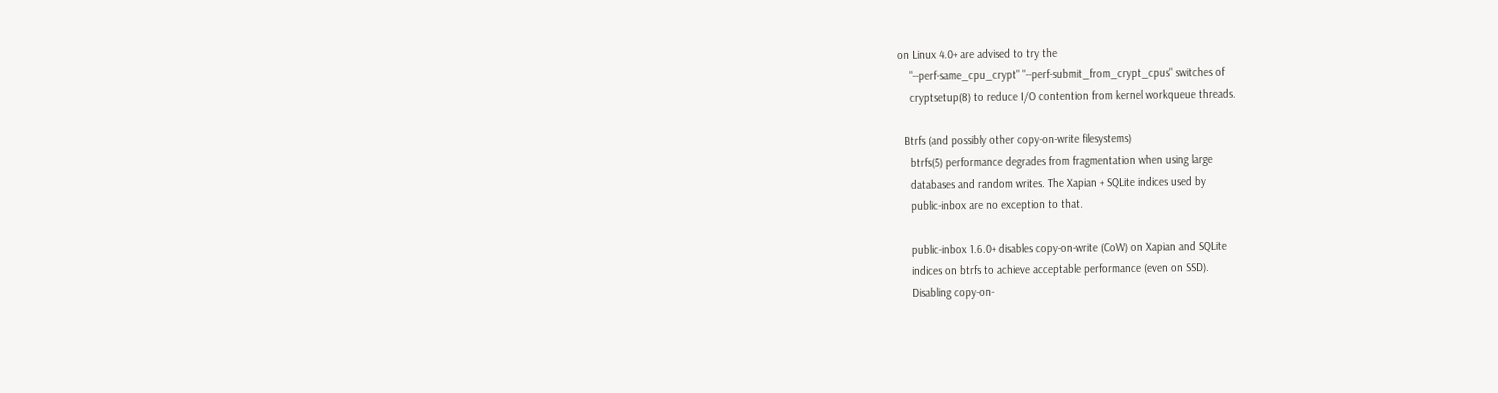on Linux 4.0+ are advised to try the
    "--perf-same_cpu_crypt" "--perf-submit_from_crypt_cpus" switches of
    cryptsetup(8) to reduce I/O contention from kernel workqueue threads.

  Btrfs (and possibly other copy-on-write filesystems)
    btrfs(5) performance degrades from fragmentation when using large
    databases and random writes. The Xapian + SQLite indices used by
    public-inbox are no exception to that.

    public-inbox 1.6.0+ disables copy-on-write (CoW) on Xapian and SQLite
    indices on btrfs to achieve acceptable performance (even on SSD).
    Disabling copy-on-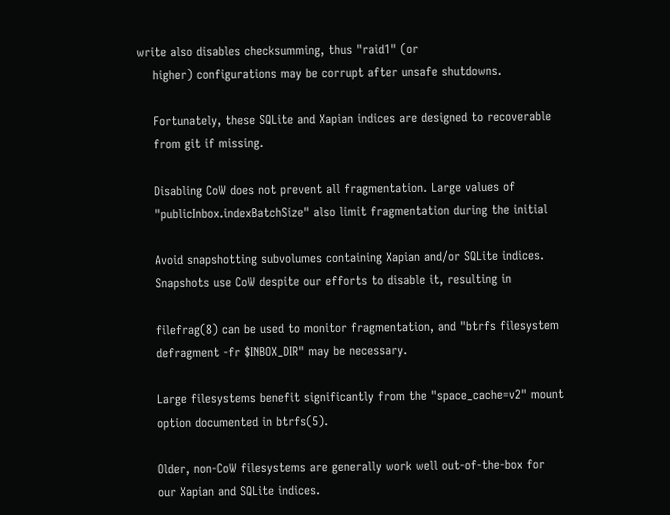write also disables checksumming, thus "raid1" (or
    higher) configurations may be corrupt after unsafe shutdowns.

    Fortunately, these SQLite and Xapian indices are designed to recoverable
    from git if missing.

    Disabling CoW does not prevent all fragmentation. Large values of
    "publicInbox.indexBatchSize" also limit fragmentation during the initial

    Avoid snapshotting subvolumes containing Xapian and/or SQLite indices.
    Snapshots use CoW despite our efforts to disable it, resulting in

    filefrag(8) can be used to monitor fragmentation, and "btrfs filesystem
    defragment -fr $INBOX_DIR" may be necessary.

    Large filesystems benefit significantly from the "space_cache=v2" mount
    option documented in btrfs(5).

    Older, non-CoW filesystems are generally work well out-of-the-box for
    our Xapian and SQLite indices.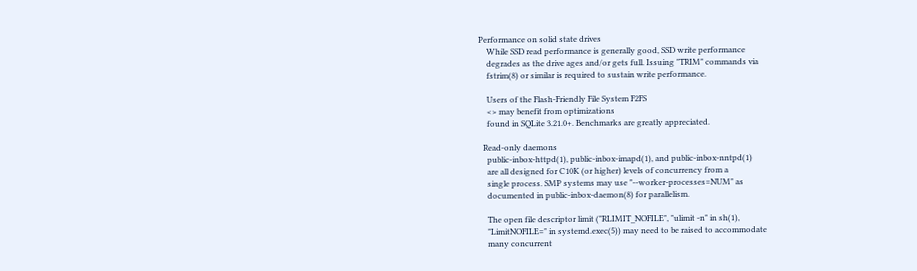Performance on solid state drives
    While SSD read performance is generally good, SSD write performance
    degrades as the drive ages and/or gets full. Issuing "TRIM" commands via
    fstrim(8) or similar is required to sustain write performance.

    Users of the Flash-Friendly File System F2FS
    <> may benefit from optimizations
    found in SQLite 3.21.0+. Benchmarks are greatly appreciated.

  Read-only daemons
    public-inbox-httpd(1), public-inbox-imapd(1), and public-inbox-nntpd(1)
    are all designed for C10K (or higher) levels of concurrency from a
    single process. SMP systems may use "--worker-processes=NUM" as
    documented in public-inbox-daemon(8) for parallelism.

    The open file descriptor limit ("RLIMIT_NOFILE", "ulimit -n" in sh(1),
    "LimitNOFILE=" in systemd.exec(5)) may need to be raised to accommodate
    many concurrent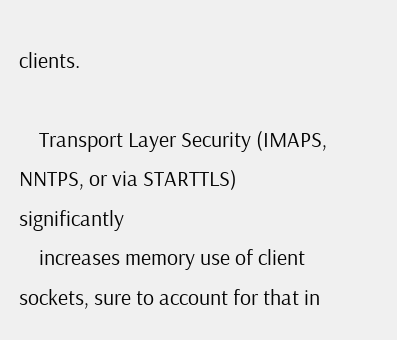clients.

    Transport Layer Security (IMAPS, NNTPS, or via STARTTLS) significantly
    increases memory use of client sockets, sure to account for that in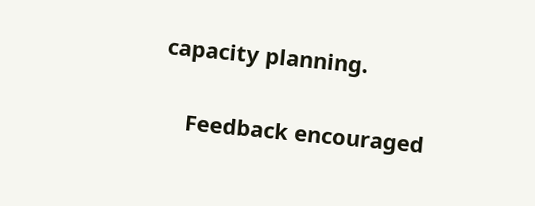capacity planning.

    Feedback encouraged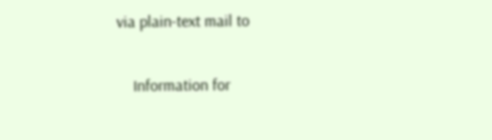via plain-text mail to

    Information for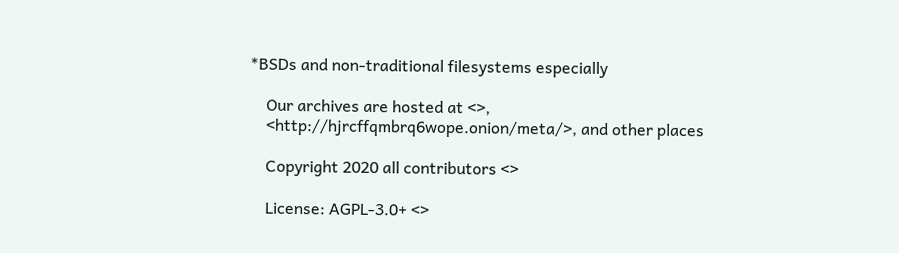*BSDs and non-traditional filesystems especially

    Our archives are hosted at <>,
    <http://hjrcffqmbrq6wope.onion/meta/>, and other places

    Copyright 2020 all contributors <>

    License: AGPL-3.0+ <>